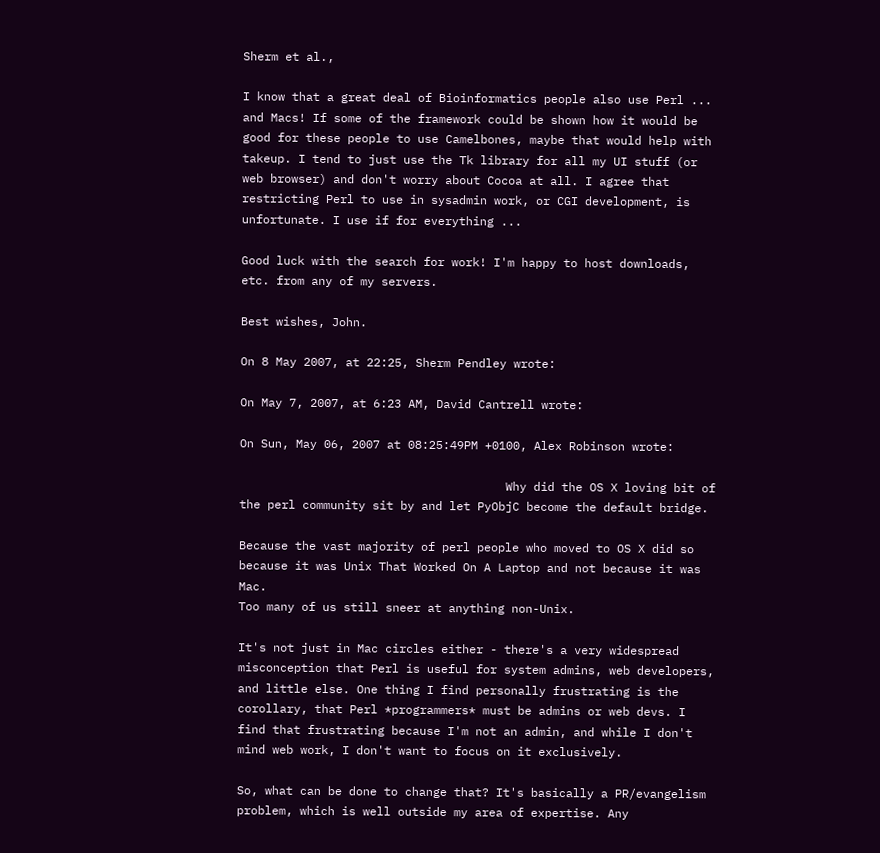Sherm et al.,

I know that a great deal of Bioinformatics people also use Perl ... and Macs! If some of the framework could be shown how it would be good for these people to use Camelbones, maybe that would help with takeup. I tend to just use the Tk library for all my UI stuff (or web browser) and don't worry about Cocoa at all. I agree that restricting Perl to use in sysadmin work, or CGI development, is unfortunate. I use if for everything ...

Good luck with the search for work! I'm happy to host downloads, etc. from any of my servers.

Best wishes, John.

On 8 May 2007, at 22:25, Sherm Pendley wrote:

On May 7, 2007, at 6:23 AM, David Cantrell wrote:

On Sun, May 06, 2007 at 08:25:49PM +0100, Alex Robinson wrote:

                                      Why did the OS X loving bit of
the perl community sit by and let PyObjC become the default bridge.

Because the vast majority of perl people who moved to OS X did so
because it was Unix That Worked On A Laptop and not because it was Mac.
Too many of us still sneer at anything non-Unix.

It's not just in Mac circles either - there's a very widespread misconception that Perl is useful for system admins, web developers, and little else. One thing I find personally frustrating is the corollary, that Perl *programmers* must be admins or web devs. I find that frustrating because I'm not an admin, and while I don't mind web work, I don't want to focus on it exclusively.

So, what can be done to change that? It's basically a PR/evangelism problem, which is well outside my area of expertise. Any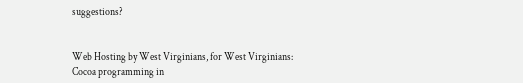suggestions?


Web Hosting by West Virginians, for West Virginians:
Cocoa programming in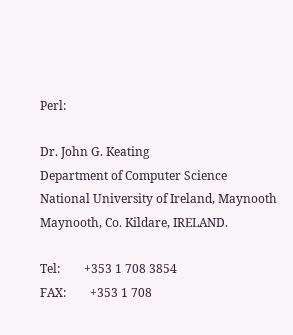Perl:

Dr. John G. Keating
Department of Computer Science
National University of Ireland, Maynooth
Maynooth, Co. Kildare, IRELAND.

Tel:        +353 1 708 3854
FAX:        +353 1 708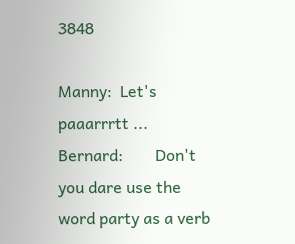3848

Manny:  Let's paaarrrtt ...
Bernard:        Don't you dare use the word party as a verb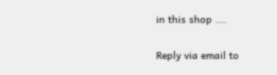in this shop ....

Reply via email to